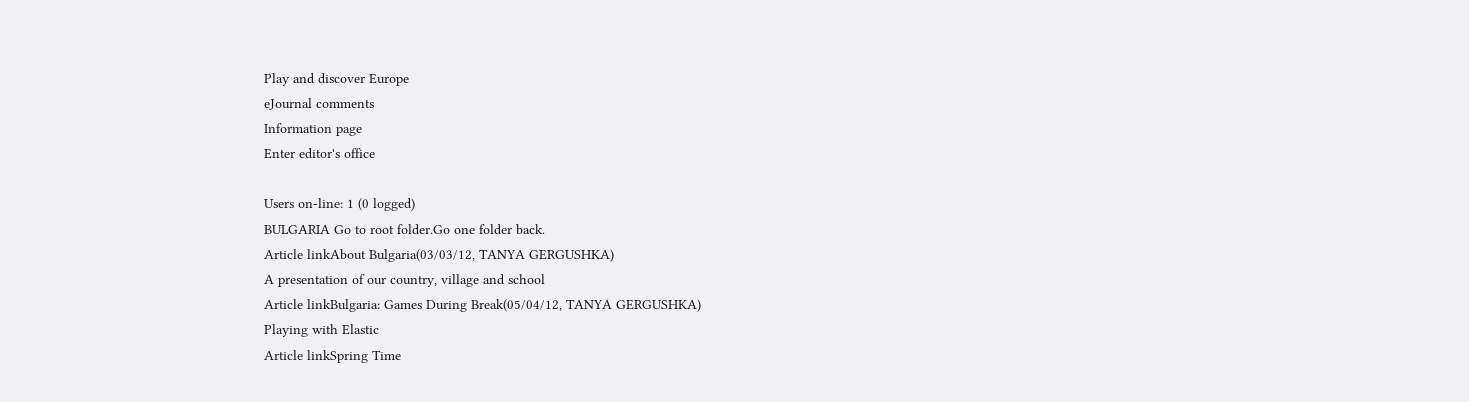Play and discover Europe
eJournal comments
Information page
Enter editor's office

Users on-line: 1 (0 logged)
BULGARIA Go to root folder.Go one folder back.
Article linkAbout Bulgaria(03/03/12, TANYA GERGUSHKA)
A presentation of our country, village and school
Article linkBulgaria: Games During Break(05/04/12, TANYA GERGUSHKA)
Playing with Elastic
Article linkSpring Time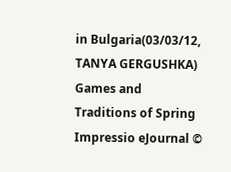in Bulgaria(03/03/12, TANYA GERGUSHKA)
Games and Traditions of Spring
Impressio eJournal ©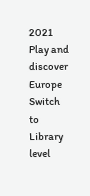2021 Play and discover Europe Switch to Library level